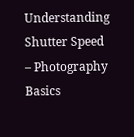Understanding Shutter Speed – Photography Basics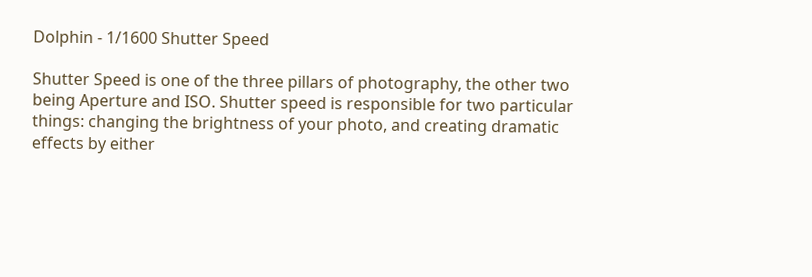Dolphin - 1/1600 Shutter Speed

Shutter Speed is one of the three pillars of photography, the other two being Aperture and ISO. Shutter speed is responsible for two particular things: changing the brightness of your photo, and creating dramatic effects by either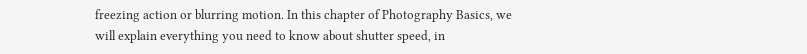freezing action or blurring motion. In this chapter of Photography Basics, we will explain everything you need to know about shutter speed, in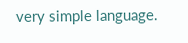very simple language.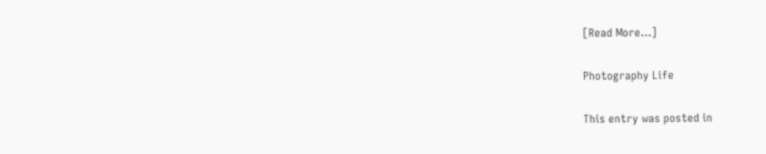[Read More…]

Photography Life

This entry was posted in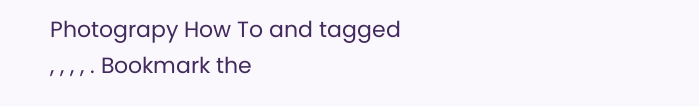Photograpy How To and tagged , , , , . Bookmark the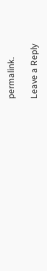permalink.

Leave a Reply